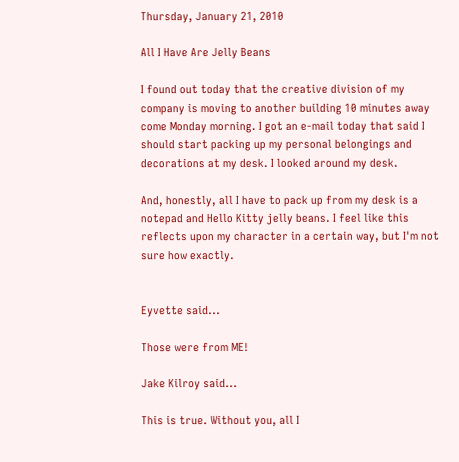Thursday, January 21, 2010

All I Have Are Jelly Beans

I found out today that the creative division of my company is moving to another building 10 minutes away come Monday morning. I got an e-mail today that said I should start packing up my personal belongings and decorations at my desk. I looked around my desk.

And, honestly, all I have to pack up from my desk is a notepad and Hello Kitty jelly beans. I feel like this reflects upon my character in a certain way, but I'm not sure how exactly.


Eyvette said...

Those were from ME!

Jake Kilroy said...

This is true. Without you, all I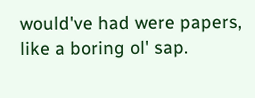would've had were papers, like a boring ol' sap.